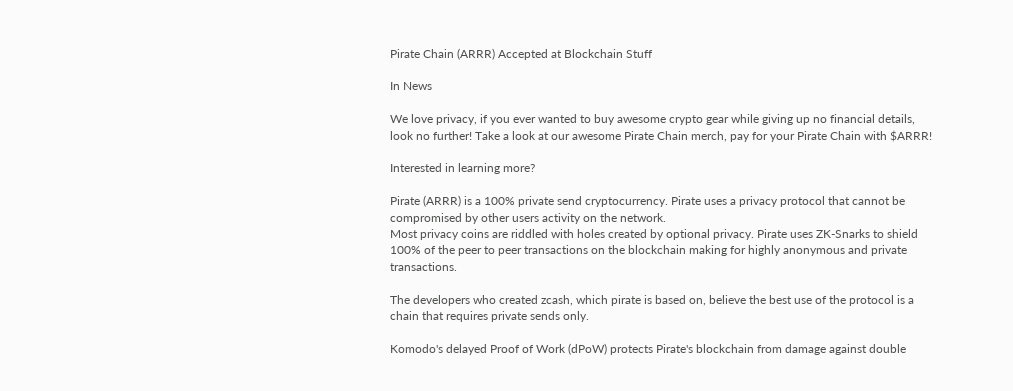Pirate Chain (ARRR) Accepted at Blockchain Stuff

In News

We love privacy, if you ever wanted to buy awesome crypto gear while giving up no financial details, look no further! Take a look at our awesome Pirate Chain merch, pay for your Pirate Chain with $ARRR!

Interested in learning more?

Pirate (ARRR) is a 100% private send cryptocurrency. Pirate uses a privacy protocol that cannot be compromised by other users activity on the network.
Most privacy coins are riddled with holes created by optional privacy. Pirate uses ZK-Snarks to shield 100% of the peer to peer transactions on the blockchain making for highly anonymous and private transactions.

The developers who created zcash, which pirate is based on, believe the best use of the protocol is a chain that requires private sends only.

Komodo's delayed Proof of Work (dPoW) protects Pirate's blockchain from damage against double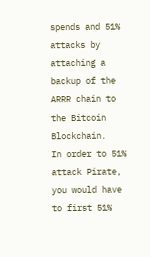spends and 51% attacks by attaching a backup of the ARRR chain to the Bitcoin Blockchain.
In order to 51% attack Pirate, you would have to first 51%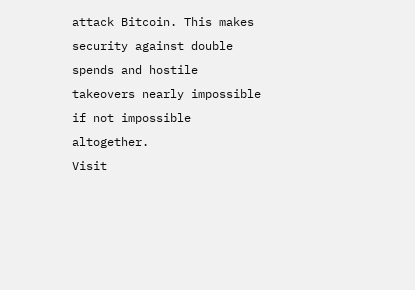attack Bitcoin. This makes security against double spends and hostile takeovers nearly impossible if not impossible altogether.
Visit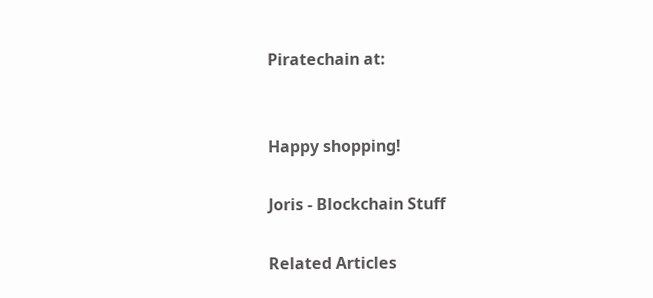Piratechain at:


Happy shopping!

Joris - Blockchain Stuff

Related Articles